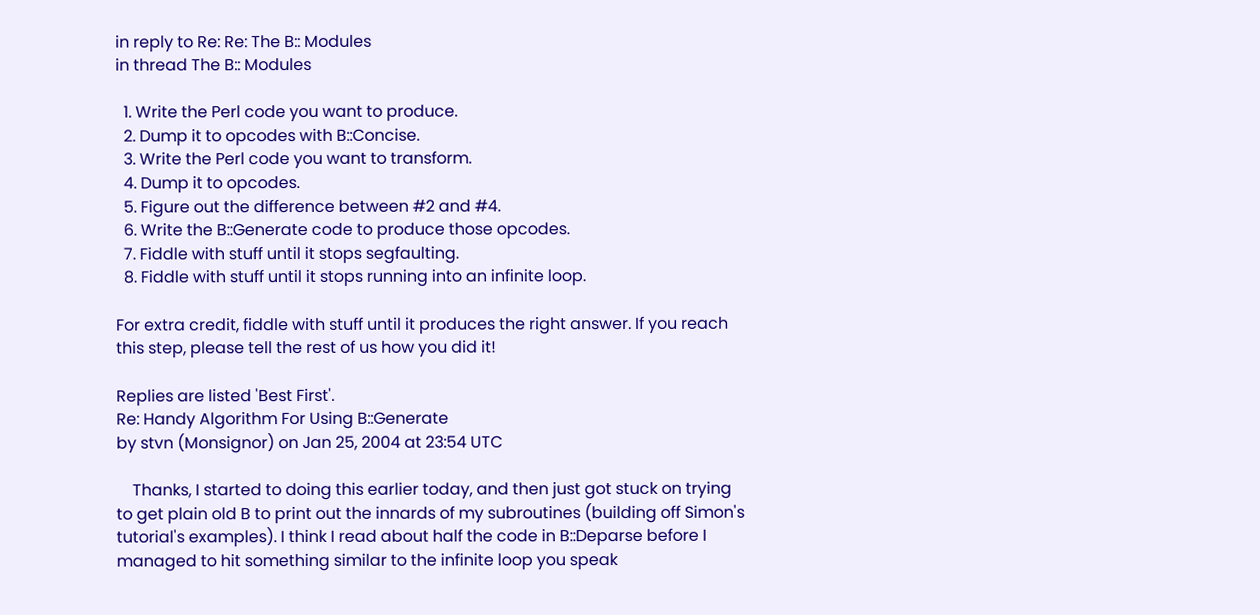in reply to Re: Re: The B:: Modules
in thread The B:: Modules

  1. Write the Perl code you want to produce.
  2. Dump it to opcodes with B::Concise.
  3. Write the Perl code you want to transform.
  4. Dump it to opcodes.
  5. Figure out the difference between #2 and #4.
  6. Write the B::Generate code to produce those opcodes.
  7. Fiddle with stuff until it stops segfaulting.
  8. Fiddle with stuff until it stops running into an infinite loop.

For extra credit, fiddle with stuff until it produces the right answer. If you reach this step, please tell the rest of us how you did it!

Replies are listed 'Best First'.
Re: Handy Algorithm For Using B::Generate
by stvn (Monsignor) on Jan 25, 2004 at 23:54 UTC

    Thanks, I started to doing this earlier today, and then just got stuck on trying to get plain old B to print out the innards of my subroutines (building off Simon's tutorial's examples). I think I read about half the code in B::Deparse before I managed to hit something similar to the infinite loop you speak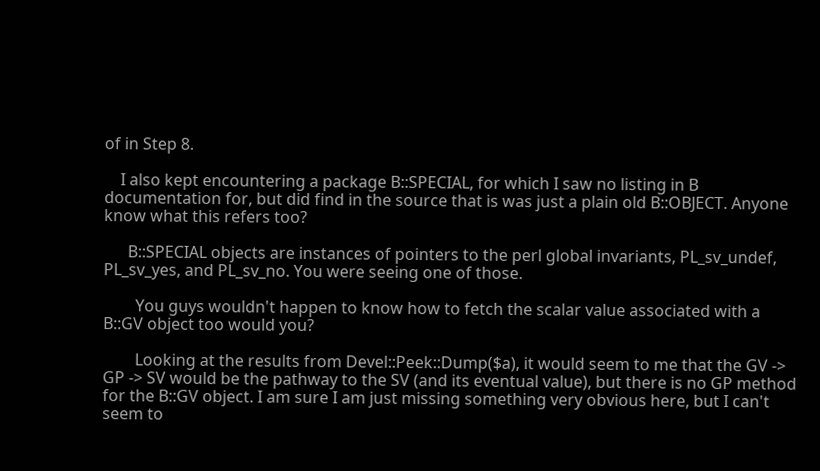of in Step 8.

    I also kept encountering a package B::SPECIAL, for which I saw no listing in B documentation for, but did find in the source that is was just a plain old B::OBJECT. Anyone know what this refers too?

      B::SPECIAL objects are instances of pointers to the perl global invariants, PL_sv_undef, PL_sv_yes, and PL_sv_no. You were seeing one of those.

        You guys wouldn't happen to know how to fetch the scalar value associated with a B::GV object too would you?

        Looking at the results from Devel::Peek::Dump($a), it would seem to me that the GV -> GP -> SV would be the pathway to the SV (and its eventual value), but there is no GP method for the B::GV object. I am sure I am just missing something very obvious here, but I can't seem to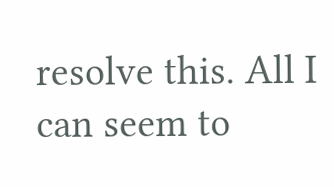resolve this. All I can seem to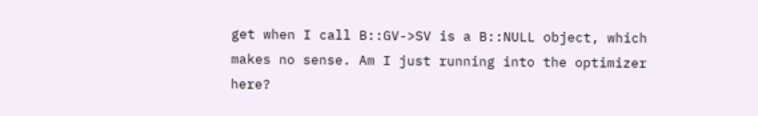get when I call B::GV->SV is a B::NULL object, which makes no sense. Am I just running into the optimizer here?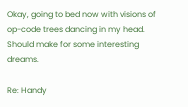Okay, going to bed now with visions of op-code trees dancing in my head. Should make for some interesting dreams.

Re: Handy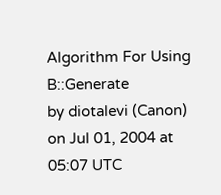Algorithm For Using B::Generate
by diotalevi (Canon) on Jul 01, 2004 at 05:07 UTC